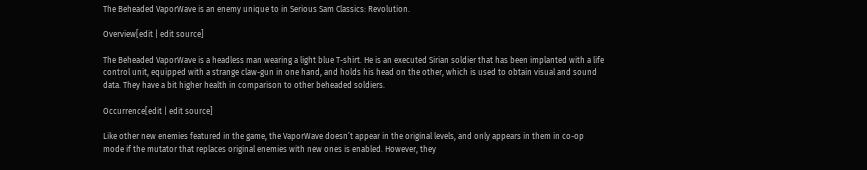The Beheaded VaporWave is an enemy unique to in Serious Sam Classics: Revolution.

Overview[edit | edit source]

The Beheaded VaporWave is a headless man wearing a light blue T-shirt. He is an executed Sirian soldier that has been implanted with a life control unit, equipped with a strange claw-gun in one hand, and holds his head on the other, which is used to obtain visual and sound data. They have a bit higher health in comparison to other beheaded soldiers.

Occurrence[edit | edit source]

Like other new enemies featured in the game, the VaporWave doesn’t appear in the original levels, and only appears in them in co-op mode if the mutator that replaces original enemies with new ones is enabled. However, they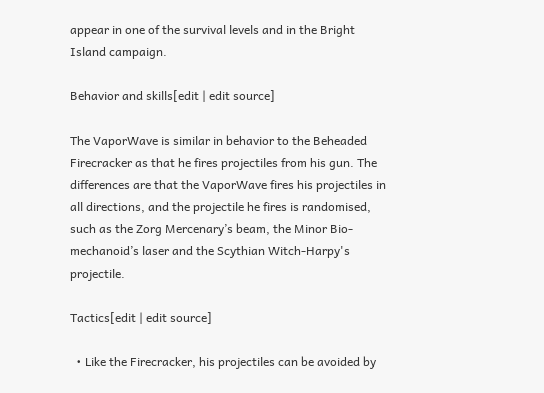appear in one of the survival levels and in the Bright Island campaign.

Behavior and skills[edit | edit source]

The VaporWave is similar in behavior to the Beheaded Firecracker as that he fires projectiles from his gun. The differences are that the VaporWave fires his projectiles in all directions, and the projectile he fires is randomised, such as the Zorg Mercenary’s beam, the Minor Bio-mechanoid’s laser and the Scythian Witch-Harpy's projectile.

Tactics[edit | edit source]

  • Like the Firecracker, his projectiles can be avoided by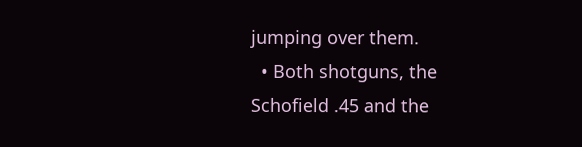jumping over them.
  • Both shotguns, the Schofield .45 and the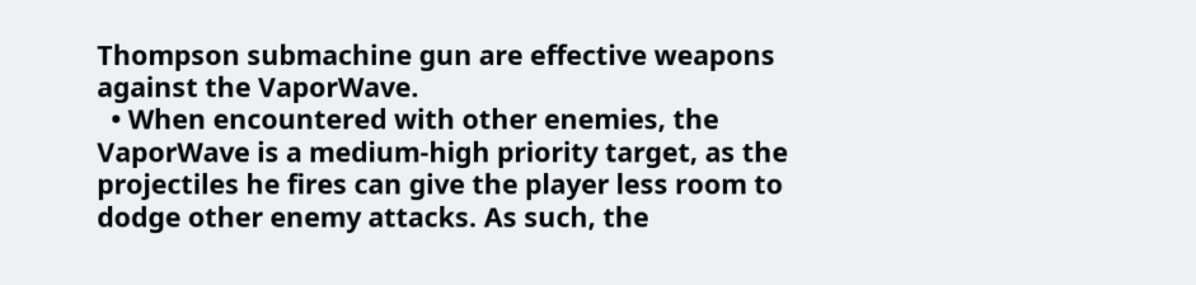Thompson submachine gun are effective weapons against the VaporWave.
  • When encountered with other enemies, the VaporWave is a medium-high priority target, as the projectiles he fires can give the player less room to dodge other enemy attacks. As such, the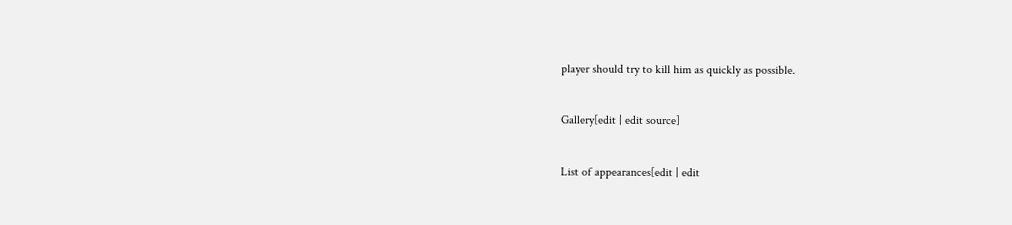player should try to kill him as quickly as possible.

Gallery[edit | edit source]

List of appearances[edit | edit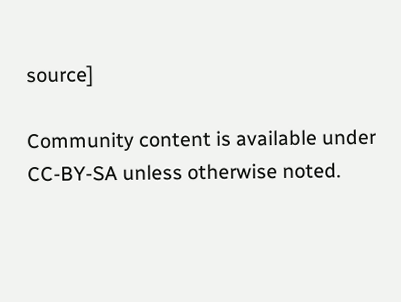source]

Community content is available under CC-BY-SA unless otherwise noted.